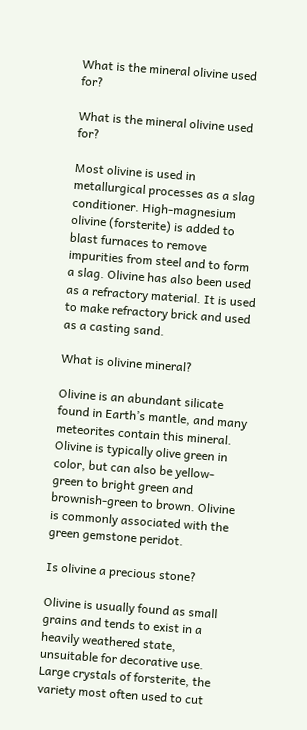What is the mineral olivine used for?

What is the mineral olivine used for?

Most olivine is used in metallurgical processes as a slag conditioner. High-magnesium olivine (forsterite) is added to blast furnaces to remove impurities from steel and to form a slag. Olivine has also been used as a refractory material. It is used to make refractory brick and used as a casting sand.

What is olivine mineral?

Olivine is an abundant silicate found in Earth’s mantle, and many meteorites contain this mineral. Olivine is typically olive green in color, but can also be yellow-green to bright green and brownish-green to brown. Olivine is commonly associated with the green gemstone peridot.

Is olivine a precious stone?

Olivine is usually found as small grains and tends to exist in a heavily weathered state, unsuitable for decorative use. Large crystals of forsterite, the variety most often used to cut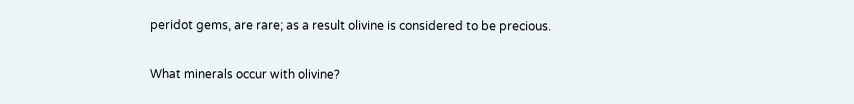peridot gems, are rare; as a result olivine is considered to be precious.

What minerals occur with olivine?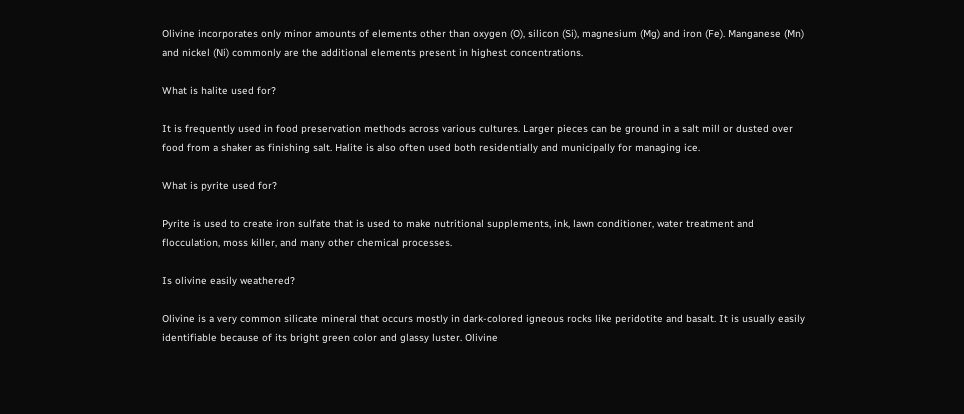Olivine incorporates only minor amounts of elements other than oxygen (O), silicon (Si), magnesium (Mg) and iron (Fe). Manganese (Mn) and nickel (Ni) commonly are the additional elements present in highest concentrations.

What is halite used for?

It is frequently used in food preservation methods across various cultures. Larger pieces can be ground in a salt mill or dusted over food from a shaker as finishing salt. Halite is also often used both residentially and municipally for managing ice.

What is pyrite used for?

Pyrite is used to create iron sulfate that is used to make nutritional supplements, ink, lawn conditioner, water treatment and flocculation, moss killer, and many other chemical processes.

Is olivine easily weathered?

Olivine is a very common silicate mineral that occurs mostly in dark-colored igneous rocks like peridotite and basalt. It is usually easily identifiable because of its bright green color and glassy luster. Olivine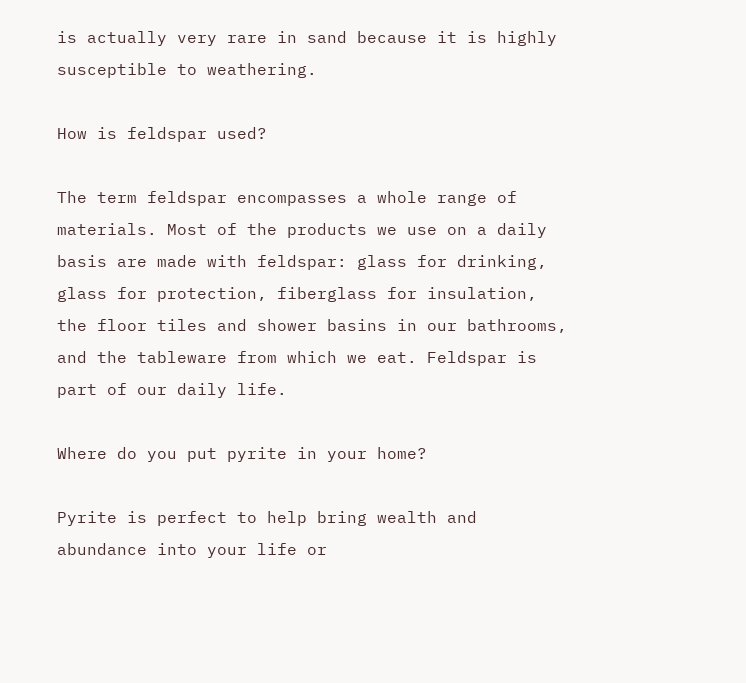is actually very rare in sand because it is highly susceptible to weathering.

How is feldspar used?

The term feldspar encompasses a whole range of materials. Most of the products we use on a daily basis are made with feldspar: glass for drinking, glass for protection, fiberglass for insulation, the floor tiles and shower basins in our bathrooms, and the tableware from which we eat. Feldspar is part of our daily life.

Where do you put pyrite in your home?

Pyrite is perfect to help bring wealth and abundance into your life or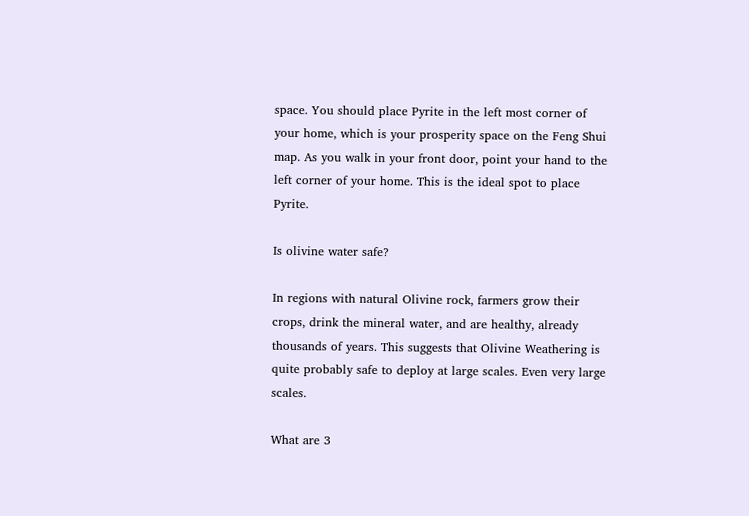space. You should place Pyrite in the left most corner of your home, which is your prosperity space on the Feng Shui map. As you walk in your front door, point your hand to the left corner of your home. This is the ideal spot to place Pyrite.

Is olivine water safe?

In regions with natural Olivine rock, farmers grow their crops, drink the mineral water, and are healthy, already thousands of years. This suggests that Olivine Weathering is quite probably safe to deploy at large scales. Even very large scales.

What are 3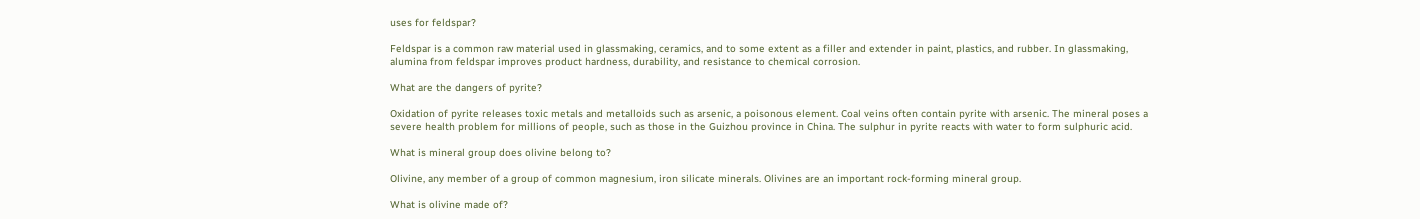uses for feldspar?

Feldspar is a common raw material used in glassmaking, ceramics, and to some extent as a filler and extender in paint, plastics, and rubber. In glassmaking, alumina from feldspar improves product hardness, durability, and resistance to chemical corrosion.

What are the dangers of pyrite?

Oxidation of pyrite releases toxic metals and metalloids such as arsenic, a poisonous element. Coal veins often contain pyrite with arsenic. The mineral poses a severe health problem for millions of people, such as those in the Guizhou province in China. The sulphur in pyrite reacts with water to form sulphuric acid.

What is mineral group does olivine belong to?

Olivine, any member of a group of common magnesium, iron silicate minerals. Olivines are an important rock-forming mineral group.

What is olivine made of?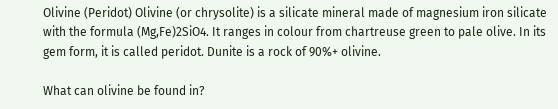Olivine (Peridot) Olivine (or chrysolite) is a silicate mineral made of magnesium iron silicate with the formula (Mg,Fe)2SiO4. It ranges in colour from chartreuse green to pale olive. In its gem form, it is called peridot. Dunite is a rock of 90%+ olivine.

What can olivine be found in?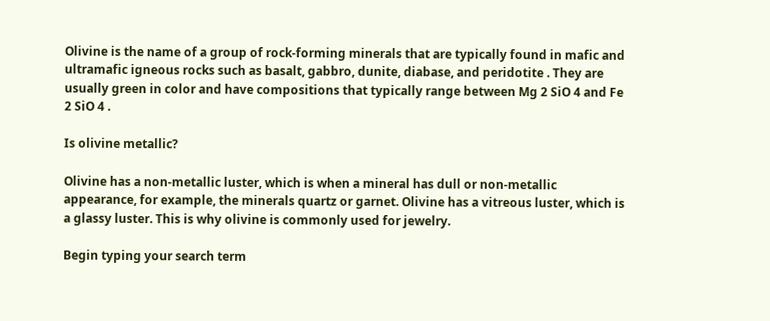Olivine is the name of a group of rock-forming minerals that are typically found in mafic and ultramafic igneous rocks such as basalt, gabbro, dunite, diabase, and peridotite . They are usually green in color and have compositions that typically range between Mg 2 SiO 4 and Fe 2 SiO 4 .

Is olivine metallic?

Olivine has a non-metallic luster, which is when a mineral has dull or non-metallic appearance, for example, the minerals quartz or garnet. Olivine has a vitreous luster, which is a glassy luster. This is why olivine is commonly used for jewelry.

Begin typing your search term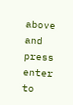above and press enter to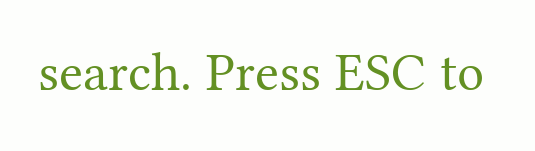search. Press ESC to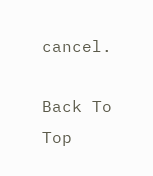cancel.

Back To Top